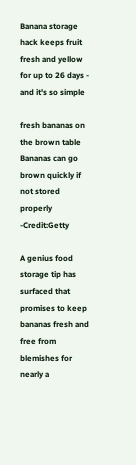Banana storage hack keeps fruit fresh and yellow for up to 26 days - and it's so simple

fresh bananas on the brown table
Bananas can go brown quickly if not stored properly -Credit:Getty

A genius food storage tip has surfaced that promises to keep bananas fresh and free from blemishes for nearly a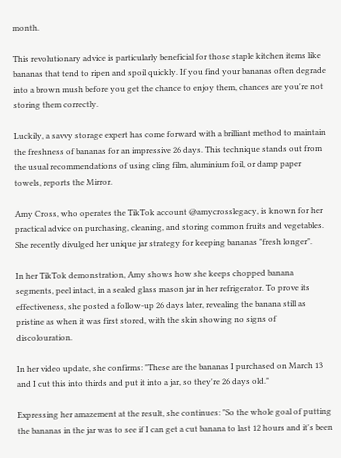month.

This revolutionary advice is particularly beneficial for those staple kitchen items like bananas that tend to ripen and spoil quickly. If you find your bananas often degrade into a brown mush before you get the chance to enjoy them, chances are you're not storing them correctly.

Luckily, a savvy storage expert has come forward with a brilliant method to maintain the freshness of bananas for an impressive 26 days. This technique stands out from the usual recommendations of using cling film, aluminium foil, or damp paper towels, reports the Mirror.

Amy Cross, who operates the TikTok account @amycrosslegacy, is known for her practical advice on purchasing, cleaning, and storing common fruits and vegetables. She recently divulged her unique jar strategy for keeping bananas "fresh longer".

In her TikTok demonstration, Amy shows how she keeps chopped banana segments, peel intact, in a sealed glass mason jar in her refrigerator. To prove its effectiveness, she posted a follow-up 26 days later, revealing the banana still as pristine as when it was first stored, with the skin showing no signs of discolouration.

In her video update, she confirms: "These are the bananas I purchased on March 13 and I cut this into thirds and put it into a jar, so they're 26 days old."

Expressing her amazement at the result, she continues: "So the whole goal of putting the bananas in the jar was to see if I can get a cut banana to last 12 hours and it's been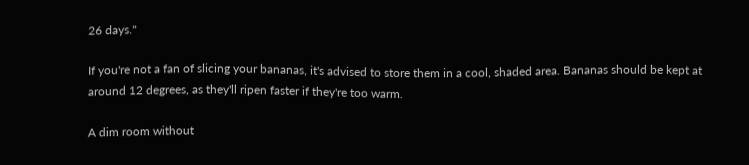26 days."

If you're not a fan of slicing your bananas, it's advised to store them in a cool, shaded area. Bananas should be kept at around 12 degrees, as they'll ripen faster if they're too warm.

A dim room without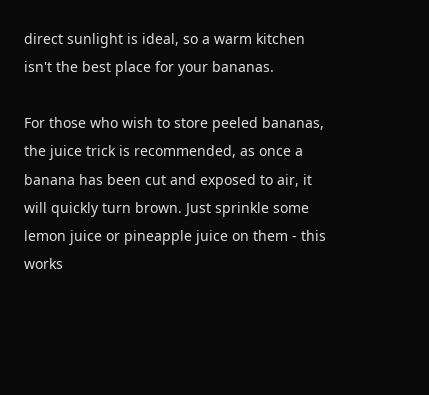direct sunlight is ideal, so a warm kitchen isn't the best place for your bananas.

For those who wish to store peeled bananas, the juice trick is recommended, as once a banana has been cut and exposed to air, it will quickly turn brown. Just sprinkle some lemon juice or pineapple juice on them - this works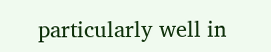particularly well in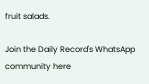fruit salads.

Join the Daily Record's WhatsApp community here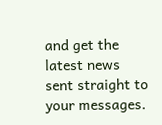and get the latest news sent straight to your messages.